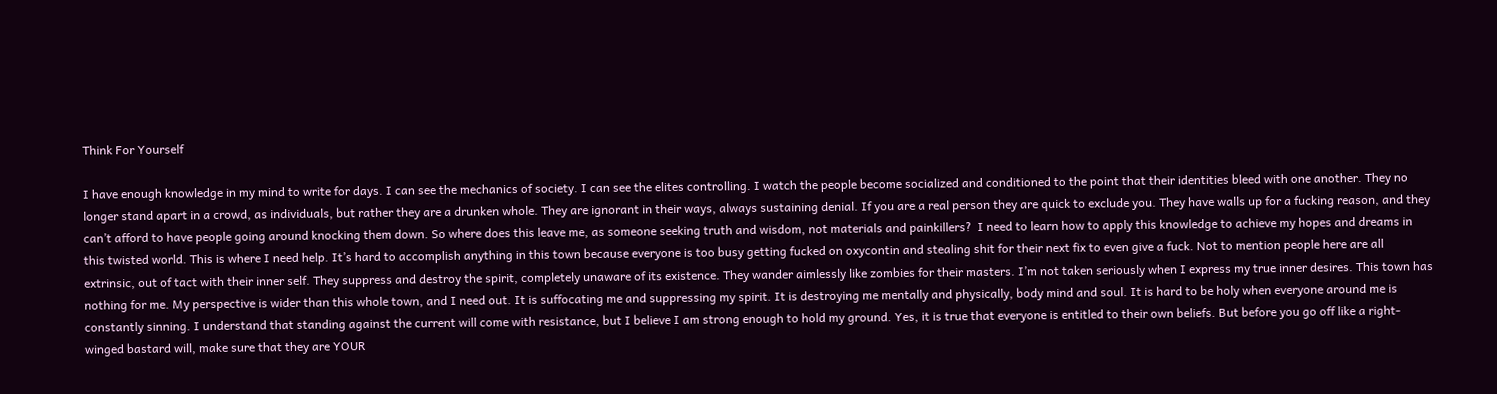Think For Yourself

I have enough knowledge in my mind to write for days. I can see the mechanics of society. I can see the elites controlling. I watch the people become socialized and conditioned to the point that their identities bleed with one another. They no longer stand apart in a crowd, as individuals, but rather they are a drunken whole. They are ignorant in their ways, always sustaining denial. If you are a real person they are quick to exclude you. They have walls up for a fucking reason, and they can’t afford to have people going around knocking them down. So where does this leave me, as someone seeking truth and wisdom, not materials and painkillers?  I need to learn how to apply this knowledge to achieve my hopes and dreams in this twisted world. This is where I need help. It’s hard to accomplish anything in this town because everyone is too busy getting fucked on oxycontin and stealing shit for their next fix to even give a fuck. Not to mention people here are all extrinsic, out of tact with their inner self. They suppress and destroy the spirit, completely unaware of its existence. They wander aimlessly like zombies for their masters. I’m not taken seriously when I express my true inner desires. This town has nothing for me. My perspective is wider than this whole town, and I need out. It is suffocating me and suppressing my spirit. It is destroying me mentally and physically, body mind and soul. It is hard to be holy when everyone around me is constantly sinning. I understand that standing against the current will come with resistance, but I believe I am strong enough to hold my ground. Yes, it is true that everyone is entitled to their own beliefs. But before you go off like a right-winged bastard will, make sure that they are YOUR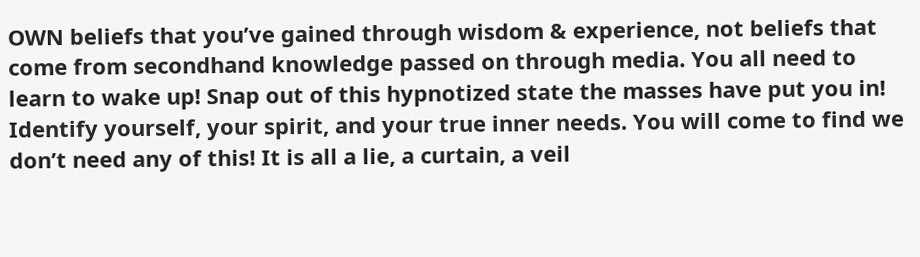OWN beliefs that you’ve gained through wisdom & experience, not beliefs that come from secondhand knowledge passed on through media. You all need to learn to wake up! Snap out of this hypnotized state the masses have put you in! Identify yourself, your spirit, and your true inner needs. You will come to find we don’t need any of this! It is all a lie, a curtain, a veil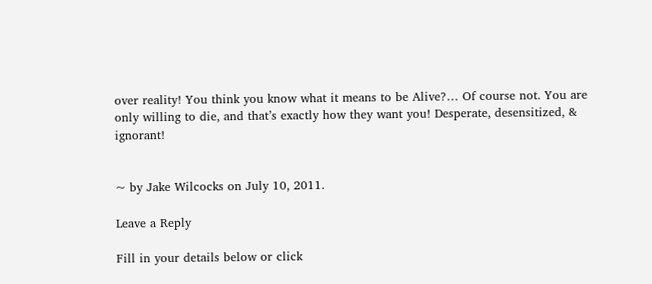over reality! You think you know what it means to be Alive?… Of course not. You are only willing to die, and that’s exactly how they want you! Desperate, desensitized, & ignorant!


~ by Jake Wilcocks on July 10, 2011.

Leave a Reply

Fill in your details below or click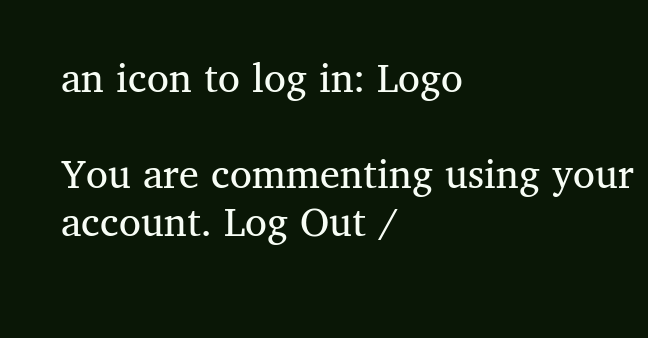an icon to log in: Logo

You are commenting using your account. Log Out /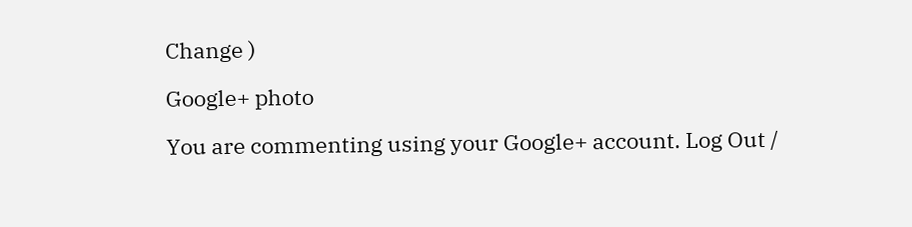Change )

Google+ photo

You are commenting using your Google+ account. Log Out /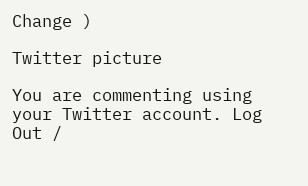Change )

Twitter picture

You are commenting using your Twitter account. Log Out /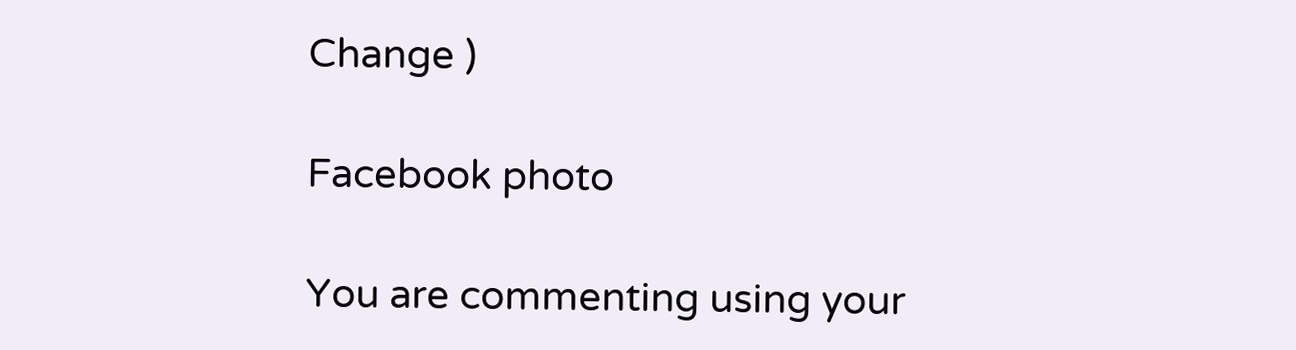Change )

Facebook photo

You are commenting using your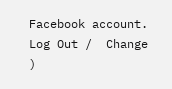Facebook account. Log Out /  Change )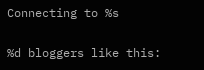Connecting to %s

%d bloggers like this: